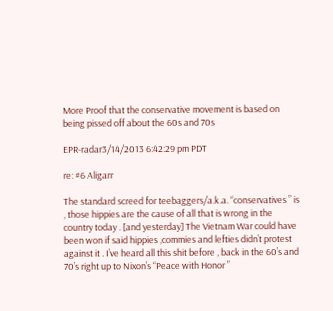More Proof that the conservative movement is based on being pissed off about the 60s and 70s

EPR-radar3/14/2013 6:42:29 pm PDT

re: #6 Aligarr

The standard screed for teebaggers/a.k.a. “conservatives ” is , those hippies are the cause of all that is wrong in the country today . [and yesterday] The Vietnam War could have been won if said hippies ,commies and lefties didn’t protest against it . I’ve heard all this shit before , back in the 60’s and 70’s right up to Nixon’s “Peace with Honor ”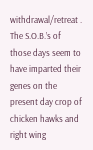withdrawal/retreat . The S.O.B.’s of those days seem to have imparted their genes on the present day crop of chicken hawks and right wing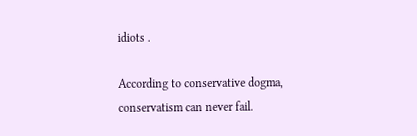idiots .

According to conservative dogma, conservatism can never fail.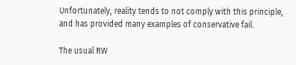Unfortunately, reality tends to not comply with this principle, and has provided many examples of conservative fail.

The usual RW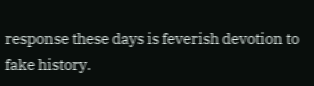response these days is feverish devotion to fake history.